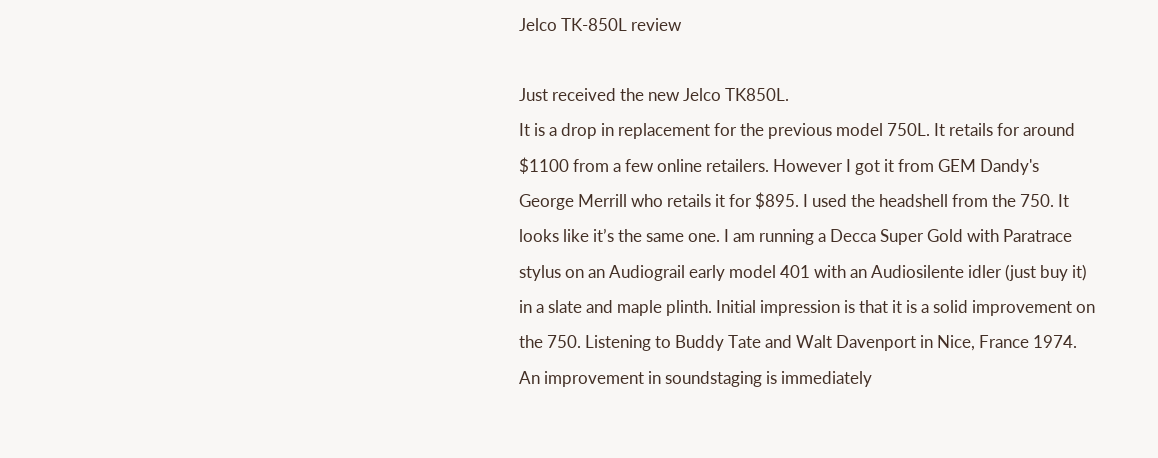Jelco TK-850L review

Just received the new Jelco TK850L.
It is a drop in replacement for the previous model 750L. It retails for around $1100 from a few online retailers. However I got it from GEM Dandy's George Merrill who retails it for $895. I used the headshell from the 750. It looks like it’s the same one. I am running a Decca Super Gold with Paratrace stylus on an Audiograil early model 401 with an Audiosilente idler (just buy it) in a slate and maple plinth. Initial impression is that it is a solid improvement on the 750. Listening to Buddy Tate and Walt Davenport in Nice, France 1974. An improvement in soundstaging is immediately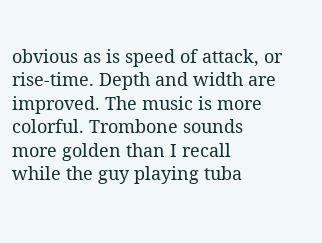obvious as is speed of attack, or rise-time. Depth and width are improved. The music is more colorful. Trombone sounds more golden than I recall while the guy playing tuba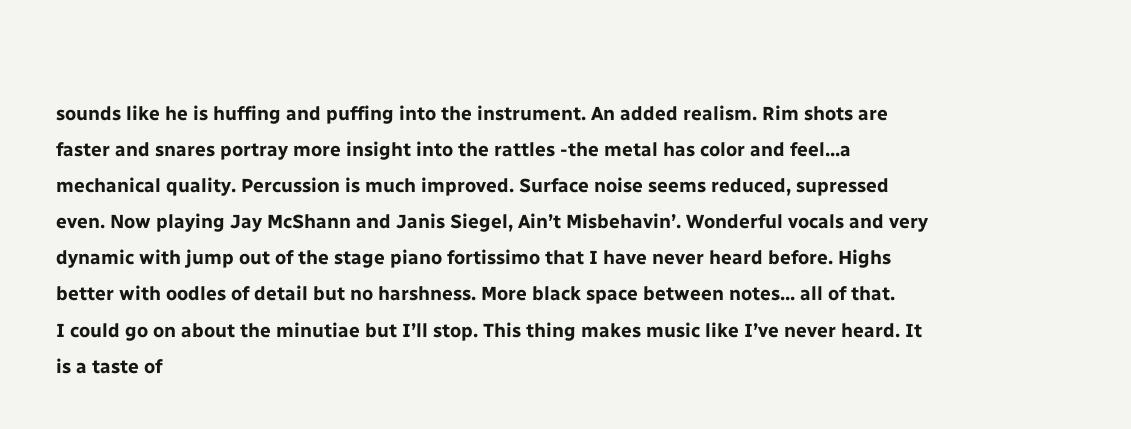sounds like he is huffing and puffing into the instrument. An added realism. Rim shots are faster and snares portray more insight into the rattles -the metal has color and feel...a mechanical quality. Percussion is much improved. Surface noise seems reduced, supressed even. Now playing Jay McShann and Janis Siegel, Ain’t Misbehavin’. Wonderful vocals and very dynamic with jump out of the stage piano fortissimo that I have never heard before. Highs better with oodles of detail but no harshness. More black space between notes... all of that.
I could go on about the minutiae but I’ll stop. This thing makes music like I’ve never heard. It is a taste of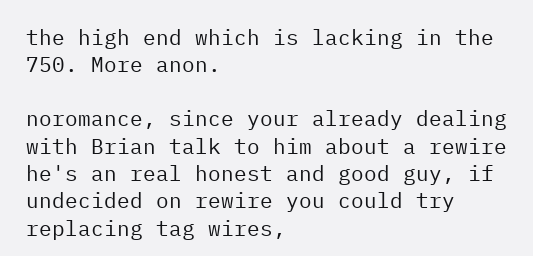the high end which is lacking in the 750. More anon.

noromance, since your already dealing with Brian talk to him about a rewire he's an real honest and good guy, if undecided on rewire you could try replacing tag wires,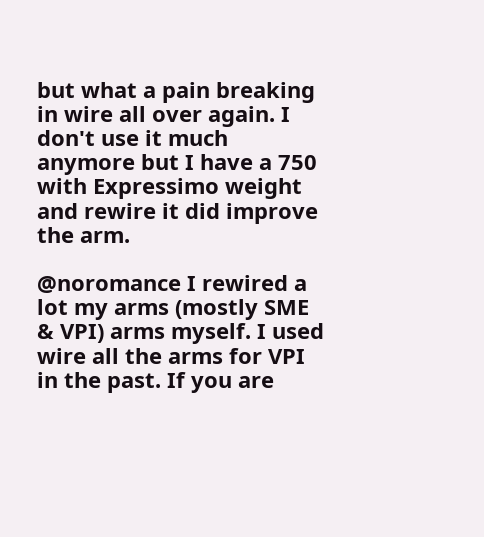but what a pain breaking in wire all over again. I don't use it much anymore but I have a 750 with Expressimo weight and rewire it did improve the arm.

@noromance I rewired a lot my arms (mostly SME & VPI) arms myself. I used wire all the arms for VPI in the past. If you are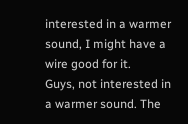interested in a warmer sound, I might have a wire good for it.
Guys, not interested in a warmer sound. The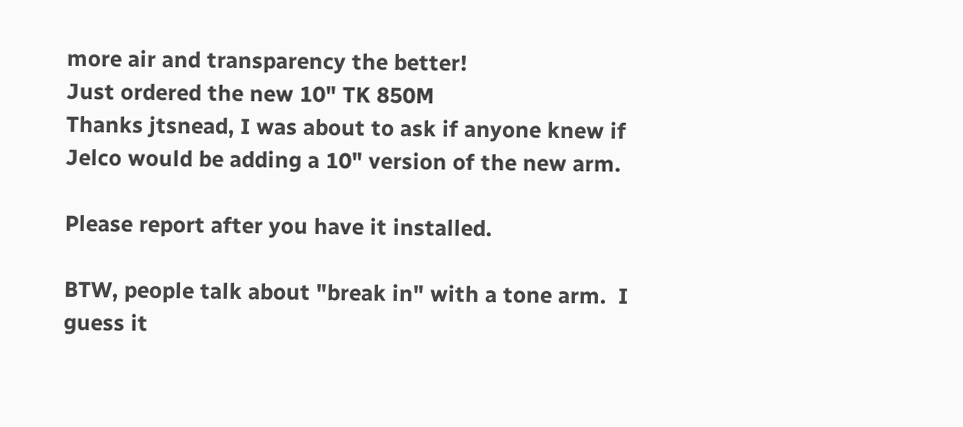more air and transparency the better!
Just ordered the new 10" TK 850M
Thanks jtsnead, I was about to ask if anyone knew if Jelco would be adding a 10" version of the new arm.

Please report after you have it installed.

BTW, people talk about "break in" with a tone arm.  I guess it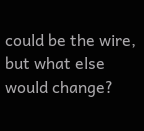could be the wire, but what else would change?